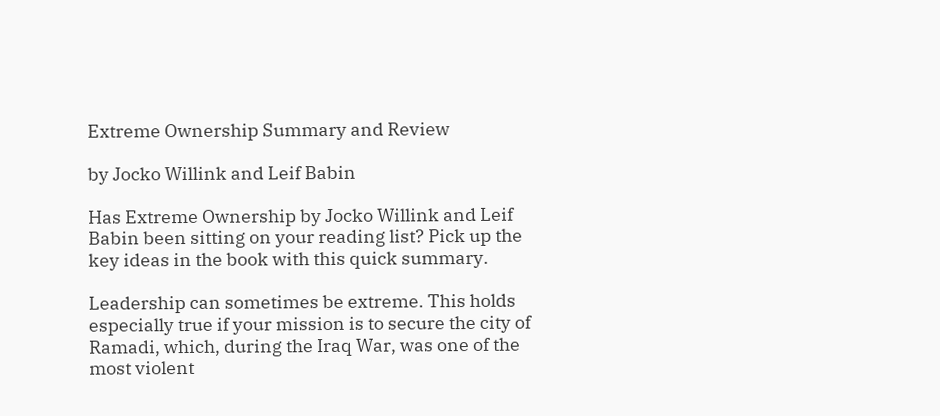Extreme Ownership Summary and Review

by Jocko Willink and Leif Babin

Has Extreme Ownership by Jocko Willink and Leif Babin been sitting on your reading list? Pick up the key ideas in the book with this quick summary.

Leadership can sometimes be extreme. This holds especially true if your mission is to secure the city of Ramadi, which, during the Iraq War, was one of the most violent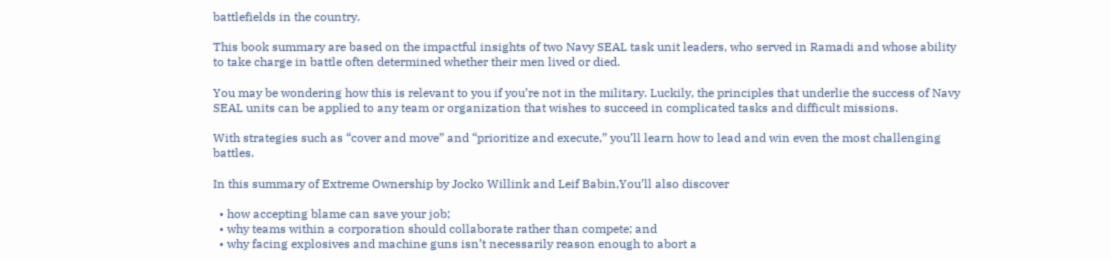battlefields in the country.

This book summary are based on the impactful insights of two Navy SEAL task unit leaders, who served in Ramadi and whose ability to take charge in battle often determined whether their men lived or died.

You may be wondering how this is relevant to you if you’re not in the military. Luckily, the principles that underlie the success of Navy SEAL units can be applied to any team or organization that wishes to succeed in complicated tasks and difficult missions.

With strategies such as “cover and move” and “prioritize and execute,” you’ll learn how to lead and win even the most challenging battles.

In this summary of Extreme Ownership by Jocko Willink and Leif Babin,You’ll also discover

  • how accepting blame can save your job;
  • why teams within a corporation should collaborate rather than compete; and
  • why facing explosives and machine guns isn’t necessarily reason enough to abort a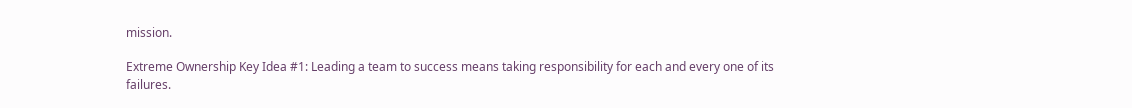mission.

Extreme Ownership Key Idea #1: Leading a team to success means taking responsibility for each and every one of its failures.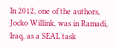In 2012, one of the authors, Jocko Willink, was in Ramadi, Iraq, as a SEAL task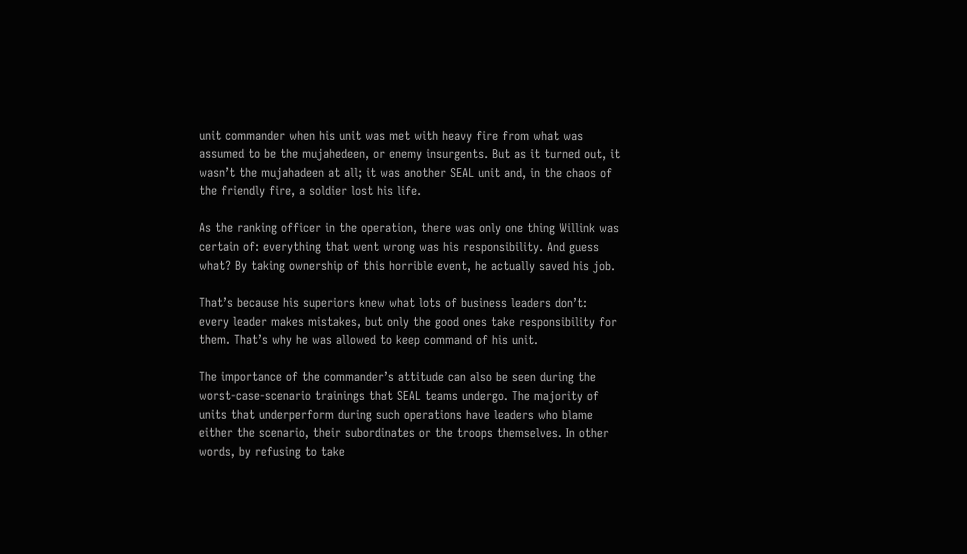unit commander when his unit was met with heavy fire from what was assumed to be the mujahedeen, or enemy insurgents. But as it turned out, it wasn’t the mujahadeen at all; it was another SEAL unit and, in the chaos of the friendly fire, a soldier lost his life.

As the ranking officer in the operation, there was only one thing Willink was certain of: everything that went wrong was his responsibility. And guess what? By taking ownership of this horrible event, he actually saved his job.

That’s because his superiors knew what lots of business leaders don’t: every leader makes mistakes, but only the good ones take responsibility for them. That’s why he was allowed to keep command of his unit.

The importance of the commander’s attitude can also be seen during the worst-case-scenario trainings that SEAL teams undergo. The majority of units that underperform during such operations have leaders who blame either the scenario, their subordinates or the troops themselves. In other words, by refusing to take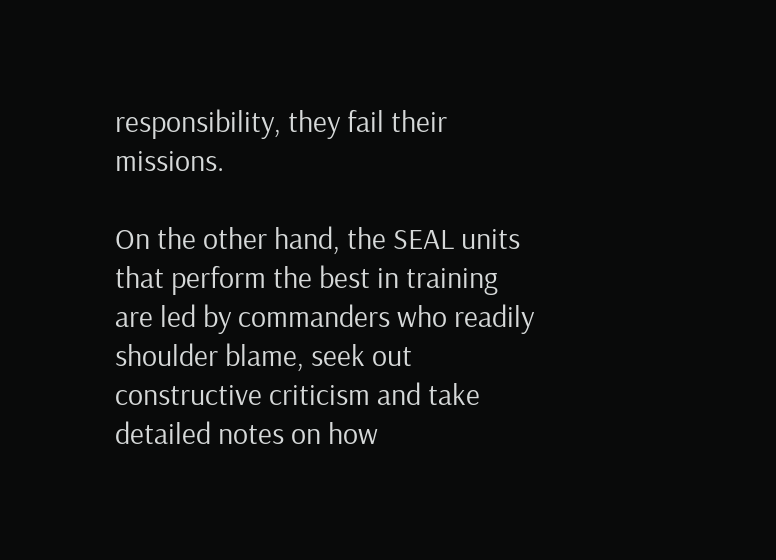responsibility, they fail their missions.

On the other hand, the SEAL units that perform the best in training are led by commanders who readily shoulder blame, seek out constructive criticism and take detailed notes on how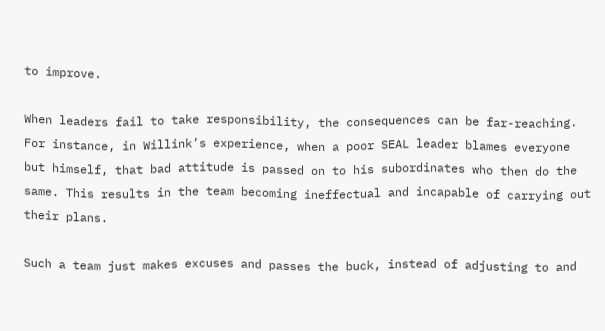to improve.

When leaders fail to take responsibility, the consequences can be far-reaching. For instance, in Willink’s experience, when a poor SEAL leader blames everyone but himself, that bad attitude is passed on to his subordinates who then do the same. This results in the team becoming ineffectual and incapable of carrying out their plans.

Such a team just makes excuses and passes the buck, instead of adjusting to and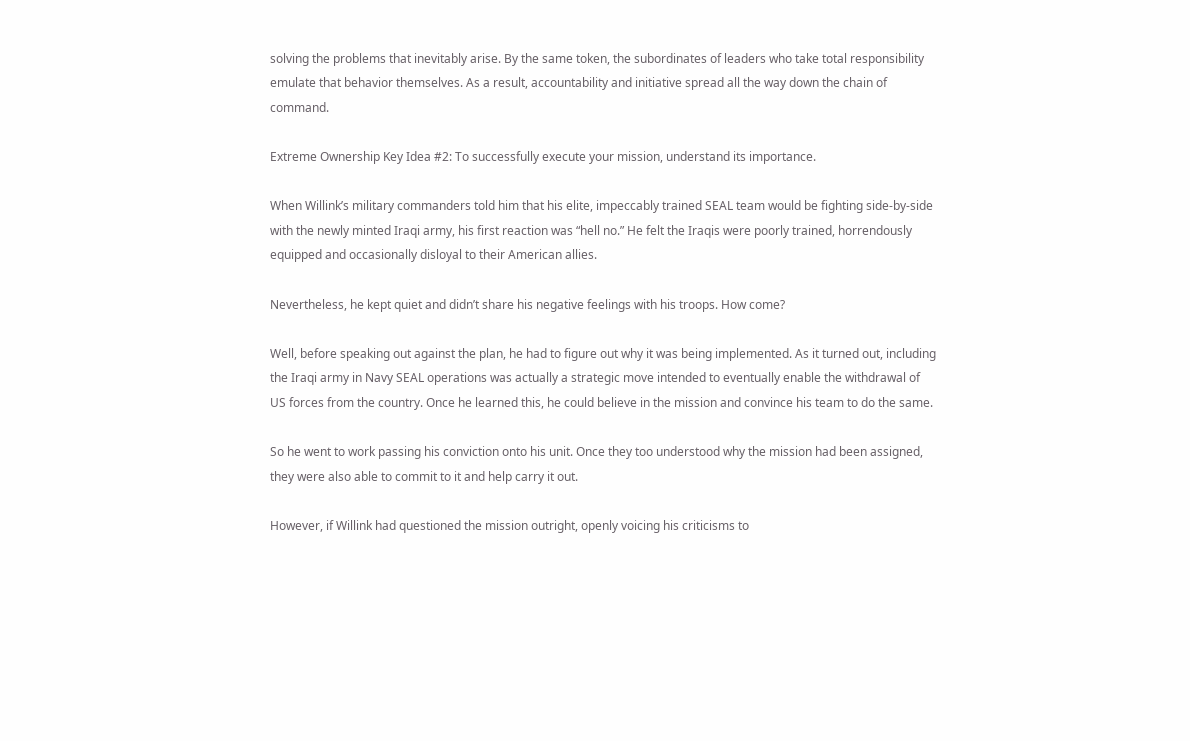solving the problems that inevitably arise. By the same token, the subordinates of leaders who take total responsibility emulate that behavior themselves. As a result, accountability and initiative spread all the way down the chain of command.

Extreme Ownership Key Idea #2: To successfully execute your mission, understand its importance.

When Willink’s military commanders told him that his elite, impeccably trained SEAL team would be fighting side-by-side with the newly minted Iraqi army, his first reaction was “hell no.” He felt the Iraqis were poorly trained, horrendously equipped and occasionally disloyal to their American allies.

Nevertheless, he kept quiet and didn’t share his negative feelings with his troops. How come?

Well, before speaking out against the plan, he had to figure out why it was being implemented. As it turned out, including the Iraqi army in Navy SEAL operations was actually a strategic move intended to eventually enable the withdrawal of US forces from the country. Once he learned this, he could believe in the mission and convince his team to do the same.

So he went to work passing his conviction onto his unit. Once they too understood why the mission had been assigned, they were also able to commit to it and help carry it out.

However, if Willink had questioned the mission outright, openly voicing his criticisms to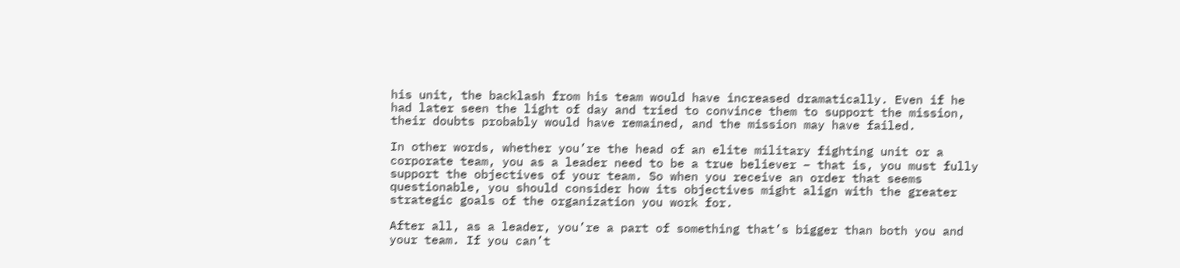his unit, the backlash from his team would have increased dramatically. Even if he had later seen the light of day and tried to convince them to support the mission, their doubts probably would have remained, and the mission may have failed.

In other words, whether you’re the head of an elite military fighting unit or a corporate team, you as a leader need to be a true believer – that is, you must fully support the objectives of your team. So when you receive an order that seems questionable, you should consider how its objectives might align with the greater strategic goals of the organization you work for.

After all, as a leader, you’re a part of something that’s bigger than both you and your team. If you can’t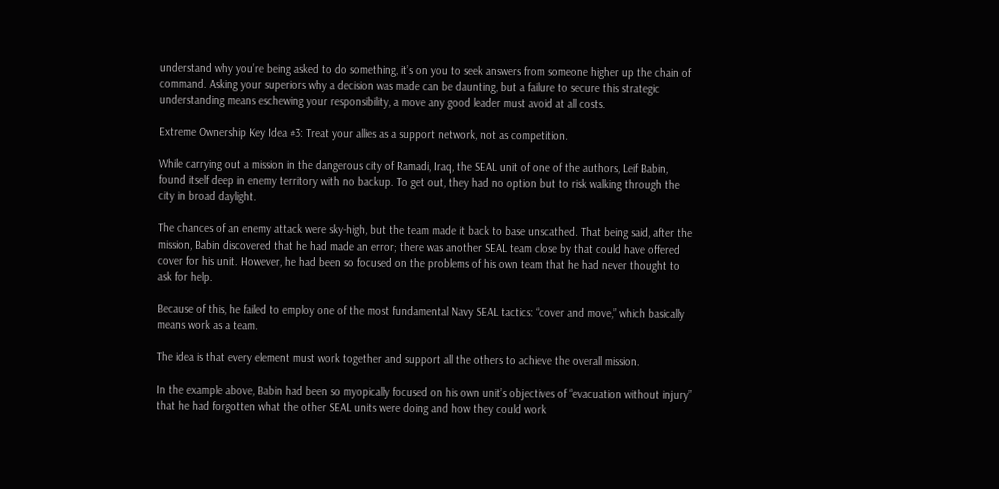understand why you’re being asked to do something, it’s on you to seek answers from someone higher up the chain of command. Asking your superiors why a decision was made can be daunting, but a failure to secure this strategic understanding means eschewing your responsibility, a move any good leader must avoid at all costs.

Extreme Ownership Key Idea #3: Treat your allies as a support network, not as competition.

While carrying out a mission in the dangerous city of Ramadi, Iraq, the SEAL unit of one of the authors, Leif Babin, found itself deep in enemy territory with no backup. To get out, they had no option but to risk walking through the city in broad daylight.

The chances of an enemy attack were sky-high, but the team made it back to base unscathed. That being said, after the mission, Babin discovered that he had made an error; there was another SEAL team close by that could have offered cover for his unit. However, he had been so focused on the problems of his own team that he had never thought to ask for help.

Because of this, he failed to employ one of the most fundamental Navy SEAL tactics: “cover and move,” which basically means work as a team.

The idea is that every element must work together and support all the others to achieve the overall mission.

In the example above, Babin had been so myopically focused on his own unit’s objectives of “evacuation without injury” that he had forgotten what the other SEAL units were doing and how they could work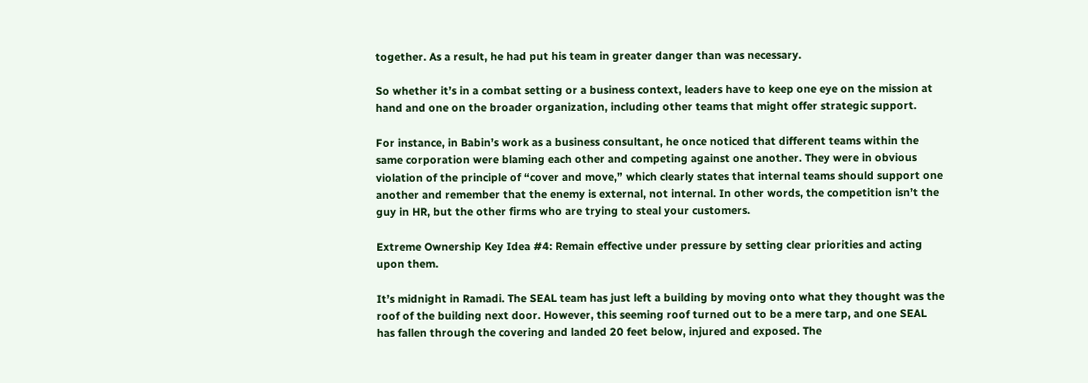together. As a result, he had put his team in greater danger than was necessary.

So whether it’s in a combat setting or a business context, leaders have to keep one eye on the mission at hand and one on the broader organization, including other teams that might offer strategic support.

For instance, in Babin’s work as a business consultant, he once noticed that different teams within the same corporation were blaming each other and competing against one another. They were in obvious violation of the principle of “cover and move,” which clearly states that internal teams should support one another and remember that the enemy is external, not internal. In other words, the competition isn’t the guy in HR, but the other firms who are trying to steal your customers.

Extreme Ownership Key Idea #4: Remain effective under pressure by setting clear priorities and acting upon them.

It’s midnight in Ramadi. The SEAL team has just left a building by moving onto what they thought was the roof of the building next door. However, this seeming roof turned out to be a mere tarp, and one SEAL has fallen through the covering and landed 20 feet below, injured and exposed. The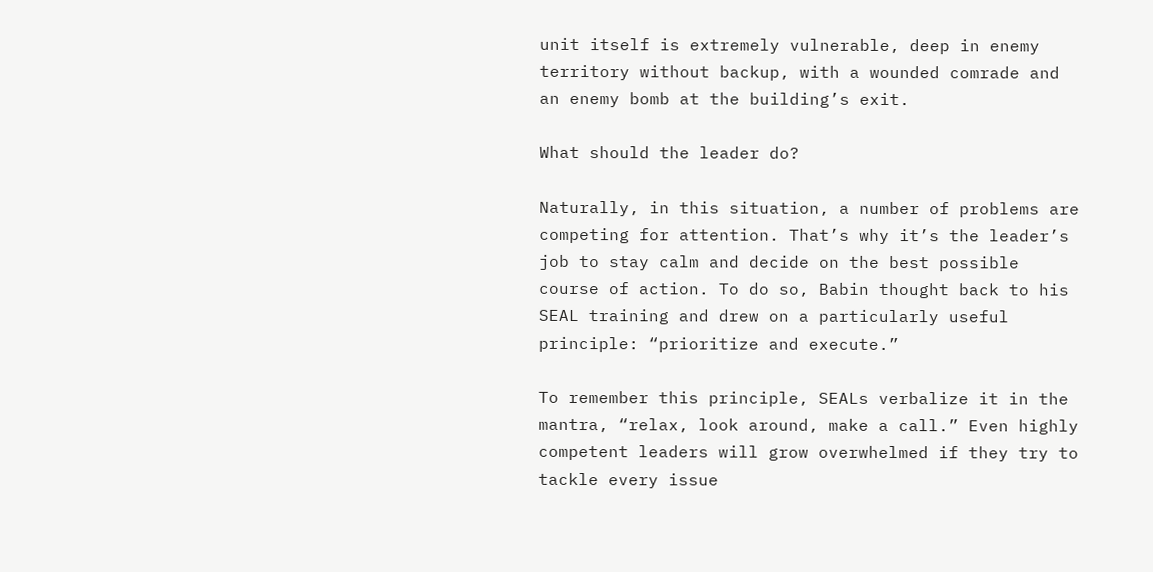unit itself is extremely vulnerable, deep in enemy territory without backup, with a wounded comrade and an enemy bomb at the building’s exit.

What should the leader do?

Naturally, in this situation, a number of problems are competing for attention. That’s why it’s the leader’s job to stay calm and decide on the best possible course of action. To do so, Babin thought back to his SEAL training and drew on a particularly useful principle: “prioritize and execute.”

To remember this principle, SEALs verbalize it in the mantra, “relax, look around, make a call.” Even highly competent leaders will grow overwhelmed if they try to tackle every issue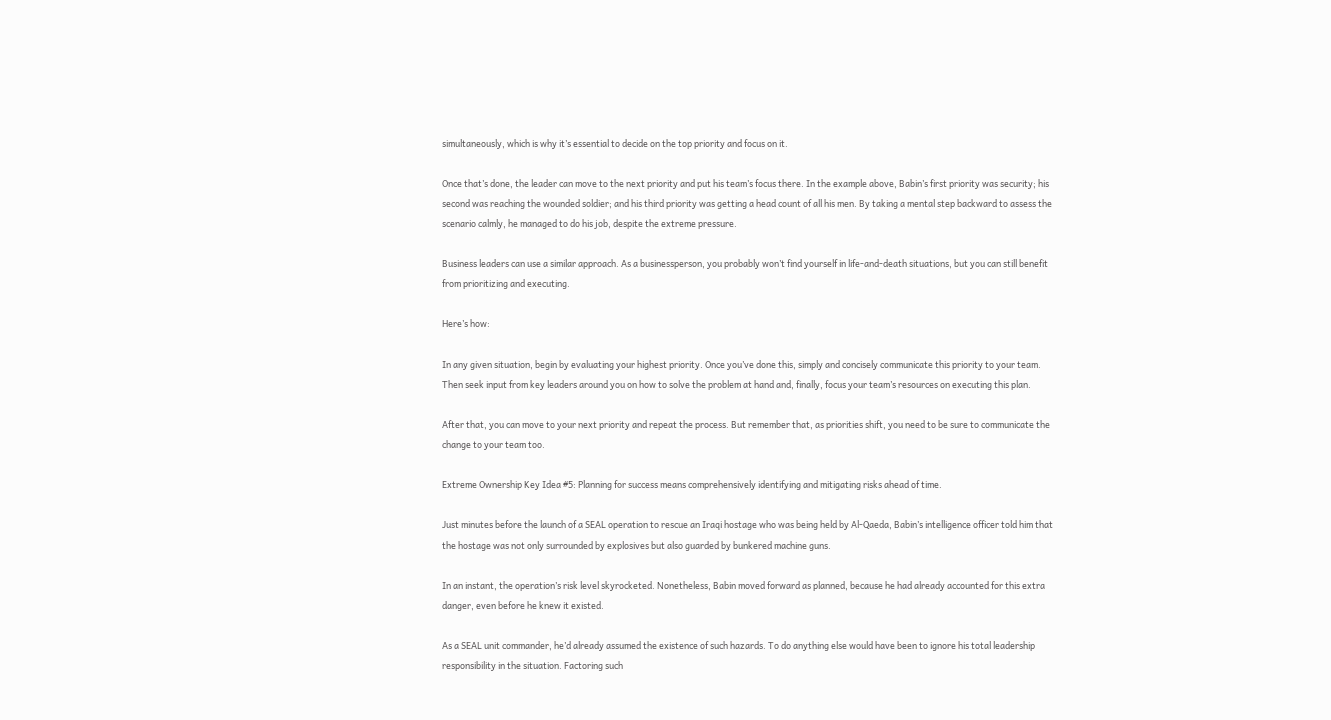simultaneously, which is why it’s essential to decide on the top priority and focus on it.

Once that’s done, the leader can move to the next priority and put his team’s focus there. In the example above, Babin’s first priority was security; his second was reaching the wounded soldier; and his third priority was getting a head count of all his men. By taking a mental step backward to assess the scenario calmly, he managed to do his job, despite the extreme pressure.

Business leaders can use a similar approach. As a businessperson, you probably won’t find yourself in life-and-death situations, but you can still benefit from prioritizing and executing.

Here’s how:

In any given situation, begin by evaluating your highest priority. Once you’ve done this, simply and concisely communicate this priority to your team. Then seek input from key leaders around you on how to solve the problem at hand and, finally, focus your team’s resources on executing this plan.

After that, you can move to your next priority and repeat the process. But remember that, as priorities shift, you need to be sure to communicate the change to your team too.

Extreme Ownership Key Idea #5: Planning for success means comprehensively identifying and mitigating risks ahead of time.

Just minutes before the launch of a SEAL operation to rescue an Iraqi hostage who was being held by Al-Qaeda, Babin’s intelligence officer told him that the hostage was not only surrounded by explosives but also guarded by bunkered machine guns.

In an instant, the operation’s risk level skyrocketed. Nonetheless, Babin moved forward as planned, because he had already accounted for this extra danger, even before he knew it existed.

As a SEAL unit commander, he’d already assumed the existence of such hazards. To do anything else would have been to ignore his total leadership responsibility in the situation. Factoring such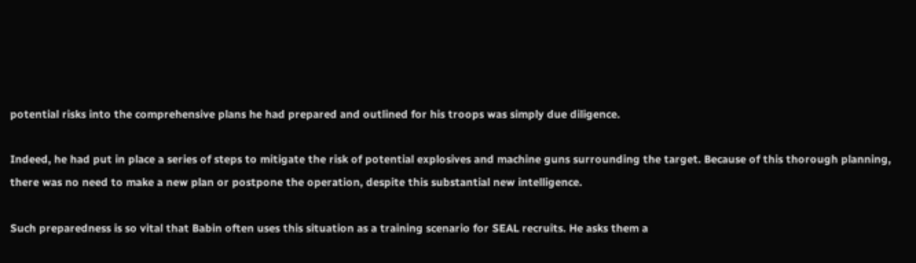potential risks into the comprehensive plans he had prepared and outlined for his troops was simply due diligence.

Indeed, he had put in place a series of steps to mitigate the risk of potential explosives and machine guns surrounding the target. Because of this thorough planning, there was no need to make a new plan or postpone the operation, despite this substantial new intelligence.

Such preparedness is so vital that Babin often uses this situation as a training scenario for SEAL recruits. He asks them a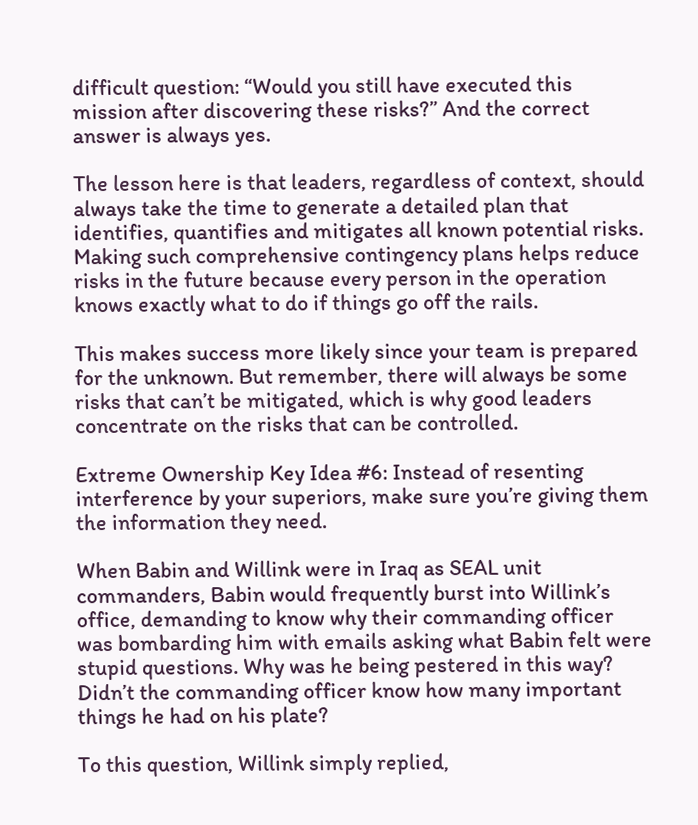difficult question: “Would you still have executed this mission after discovering these risks?” And the correct answer is always yes.

The lesson here is that leaders, regardless of context, should always take the time to generate a detailed plan that identifies, quantifies and mitigates all known potential risks. Making such comprehensive contingency plans helps reduce risks in the future because every person in the operation knows exactly what to do if things go off the rails.

This makes success more likely since your team is prepared for the unknown. But remember, there will always be some risks that can’t be mitigated, which is why good leaders concentrate on the risks that can be controlled.

Extreme Ownership Key Idea #6: Instead of resenting interference by your superiors, make sure you’re giving them the information they need.

When Babin and Willink were in Iraq as SEAL unit commanders, Babin would frequently burst into Willink’s office, demanding to know why their commanding officer was bombarding him with emails asking what Babin felt were stupid questions. Why was he being pestered in this way? Didn’t the commanding officer know how many important things he had on his plate?

To this question, Willink simply replied,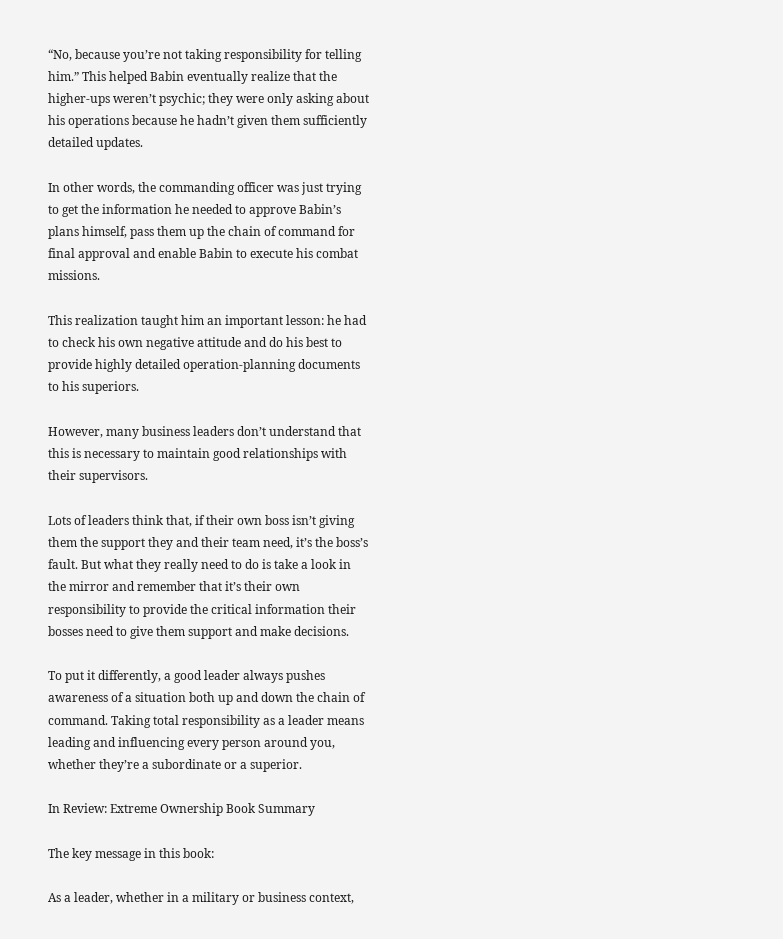“No, because you’re not taking responsibility for telling him.” This helped Babin eventually realize that the higher-ups weren’t psychic; they were only asking about his operations because he hadn’t given them sufficiently detailed updates.

In other words, the commanding officer was just trying to get the information he needed to approve Babin’s plans himself, pass them up the chain of command for final approval and enable Babin to execute his combat missions.

This realization taught him an important lesson: he had to check his own negative attitude and do his best to provide highly detailed operation-planning documents to his superiors.

However, many business leaders don’t understand that this is necessary to maintain good relationships with their supervisors.

Lots of leaders think that, if their own boss isn’t giving them the support they and their team need, it’s the boss’s fault. But what they really need to do is take a look in the mirror and remember that it’s their own responsibility to provide the critical information their bosses need to give them support and make decisions.

To put it differently, a good leader always pushes awareness of a situation both up and down the chain of command. Taking total responsibility as a leader means leading and influencing every person around you, whether they’re a subordinate or a superior.

In Review: Extreme Ownership Book Summary

The key message in this book:

As a leader, whether in a military or business context,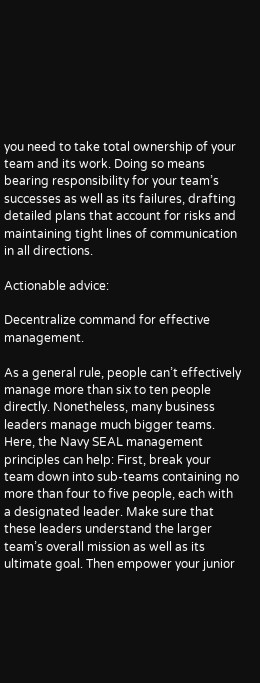you need to take total ownership of your team and its work. Doing so means bearing responsibility for your team’s successes as well as its failures, drafting detailed plans that account for risks and maintaining tight lines of communication in all directions.

Actionable advice:

Decentralize command for effective management.

As a general rule, people can’t effectively manage more than six to ten people directly. Nonetheless, many business leaders manage much bigger teams. Here, the Navy SEAL management principles can help: First, break your team down into sub-teams containing no more than four to five people, each with a designated leader. Make sure that these leaders understand the larger team’s overall mission as well as its ultimate goal. Then empower your junior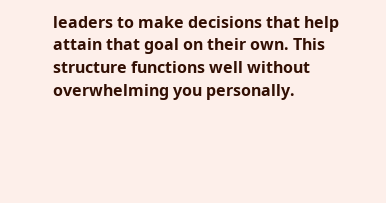leaders to make decisions that help attain that goal on their own. This structure functions well without overwhelming you personally.